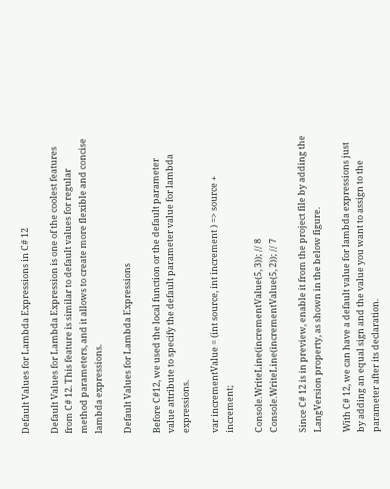Default Values for Lambda Expressions in C# 12

Default Values for Lambda Expression is one of the coolest features from C# 12. This feature is similar to default values for regular method parameters, and it allows to create more flexible and concise lambda expressions.

Default Values for Lambda Expressions

Before C#12, we used the local function or the default parameter value attribute to specify the default parameter value for lambda expressions.

var incrementValue = (int source, int increment ) => source + increment;

Console.WriteLine(incrementValue(5, 3)); // 8
Console.WriteLine(incrementValue(5, 2)); // 7

Since C# 12 is in preview, enable it from the project file by adding the LangVersion property, as shown in the below figure.

With C# 12, we can have a default value for lambda expressions just by adding an equal sign and the value you want to assign to the parameter after its declaration.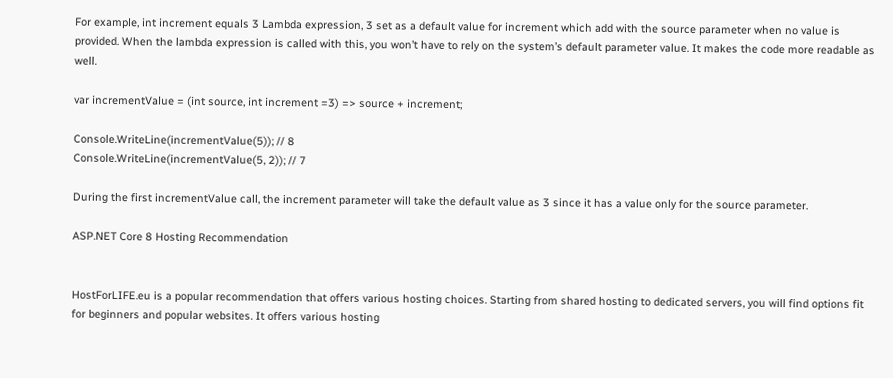For example, int increment equals 3 Lambda expression, 3 set as a default value for increment which add with the source parameter when no value is provided. When the lambda expression is called with this, you won’t have to rely on the system’s default parameter value. It makes the code more readable as well.

var incrementValue = (int source, int increment =3) => source + increment;

Console.WriteLine(incrementValue(5)); // 8
Console.WriteLine(incrementValue(5, 2)); // 7

During the first incrementValue call, the increment parameter will take the default value as 3 since it has a value only for the source parameter.

ASP.NET Core 8 Hosting Recommendation


HostForLIFE.eu is a popular recommendation that offers various hosting choices. Starting from shared hosting to dedicated servers, you will find options fit for beginners and popular websites. It offers various hosting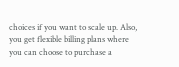choices if you want to scale up. Also, you get flexible billing plans where you can choose to purchase a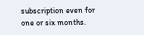subscription even for one or six months.